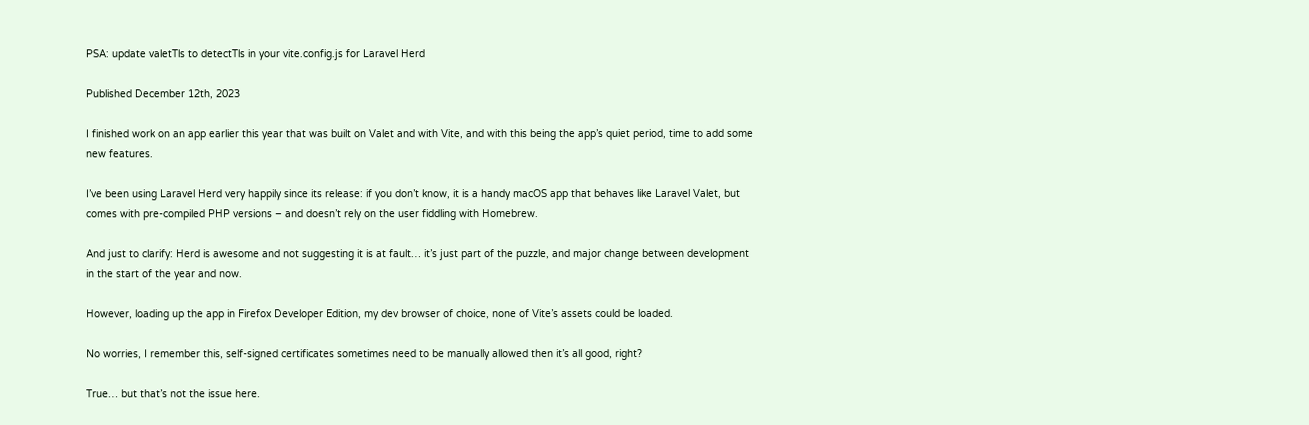PSA: update valetTls to detectTls in your vite.config.js for Laravel Herd

Published December 12th, 2023

I finished work on an app earlier this year that was built on Valet and with Vite, and with this being the app’s quiet period, time to add some new features.

I’ve been using Laravel Herd very happily since its release: if you don’t know, it is a handy macOS app that behaves like Laravel Valet, but comes with pre-compiled PHP versions – and doesn’t rely on the user fiddling with Homebrew.

And just to clarify: Herd is awesome and not suggesting it is at fault… it’s just part of the puzzle, and major change between development in the start of the year and now.

However, loading up the app in Firefox Developer Edition, my dev browser of choice, none of Vite’s assets could be loaded.

No worries, I remember this, self-signed certificates sometimes need to be manually allowed then it’s all good, right?

True… but that’s not the issue here.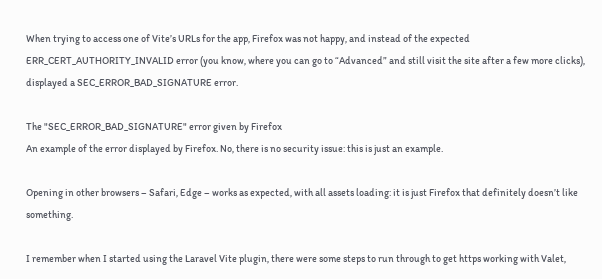When trying to access one of Vite’s URLs for the app, Firefox was not happy, and instead of the expected ERR_CERT_AUTHORITY_INVALID error (you know, where you can go to “Advanced” and still visit the site after a few more clicks), displayed a SEC_ERROR_BAD_SIGNATURE error.

The "SEC_ERROR_BAD_SIGNATURE" error given by Firefox
An example of the error displayed by Firefox. No, there is no security issue: this is just an example.

Opening in other browsers – Safari, Edge – works as expected, with all assets loading: it is just Firefox that definitely doesn’t like something.

I remember when I started using the Laravel Vite plugin, there were some steps to run through to get https working with Valet,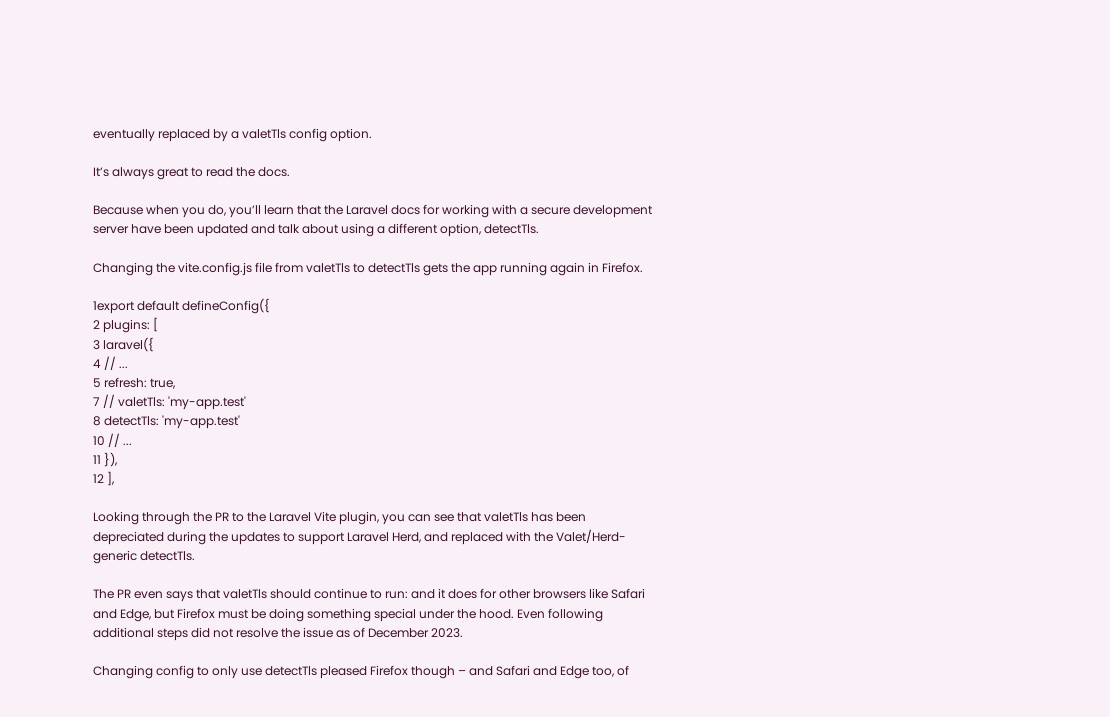eventually replaced by a valetTls config option.

It’s always great to read the docs.

Because when you do, you’ll learn that the Laravel docs for working with a secure development server have been updated and talk about using a different option, detectTls.

Changing the vite.config.js file from valetTls to detectTls gets the app running again in Firefox.

1export default defineConfig({
2 plugins: [
3 laravel({
4 // ...
5 refresh: true,
7 // valetTls: 'my-app.test'
8 detectTls: 'my-app.test'
10 // ...
11 }),
12 ],

Looking through the PR to the Laravel Vite plugin, you can see that valetTls has been depreciated during the updates to support Laravel Herd, and replaced with the Valet/Herd-generic detectTls.

The PR even says that valetTls should continue to run: and it does for other browsers like Safari and Edge, but Firefox must be doing something special under the hood. Even following additional steps did not resolve the issue as of December 2023.

Changing config to only use detectTls pleased Firefox though – and Safari and Edge too, of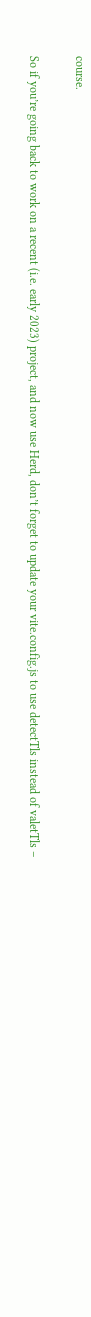course.

So if you’re going back to work on a recent (i.e. early 2023) project, and now use Herd, don’t forget to update your vite.config.js to use detectTls instead of valetTls –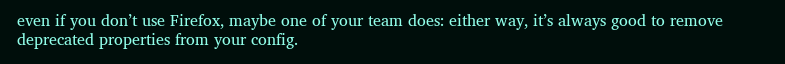even if you don’t use Firefox, maybe one of your team does: either way, it’s always good to remove deprecated properties from your config.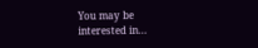You may be interested in...